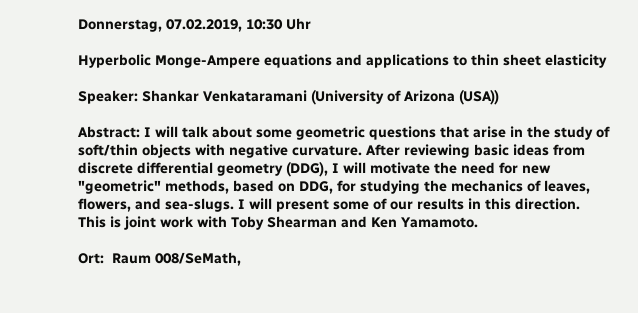Donnerstag, 07.02.2019, 10:30 Uhr

Hyperbolic Monge-Ampere equations and applications to thin sheet elasticity

Speaker: Shankar Venkataramani (University of Arizona (USA))

Abstract: I will talk about some geometric questions that arise in the study of soft/thin objects with negative curvature. After reviewing basic ideas from discrete differential geometry (DDG), I will motivate the need for new "geometric" methods, based on DDG, for studying the mechanics of leaves, flowers, and sea-slugs. I will present some of our results in this direction. This is joint work with Toby Shearman and Ken Yamamoto.

Ort:  Raum 008/SeMath,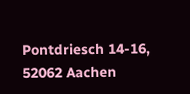Pontdriesch 14-16, 52062 Aachen